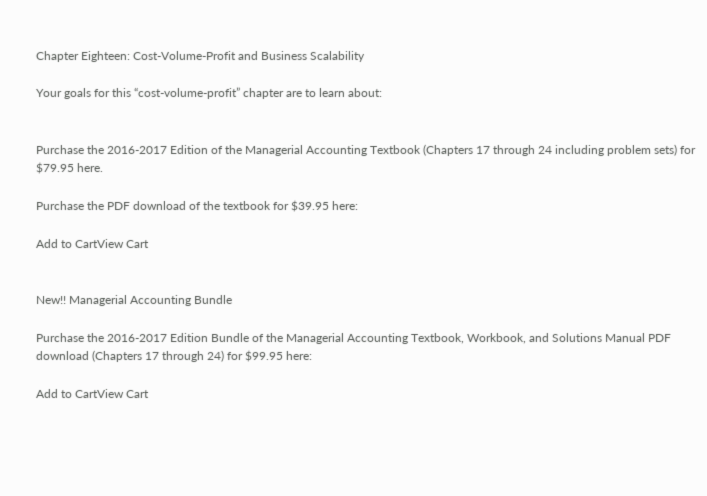Chapter Eighteen: Cost-Volume-Profit and Business Scalability

Your goals for this “cost-volume-profit” chapter are to learn about:


Purchase the 2016-2017 Edition of the Managerial Accounting Textbook (Chapters 17 through 24 including problem sets) for $79.95 here.

Purchase the PDF download of the textbook for $39.95 here:

Add to CartView Cart


New!! Managerial Accounting Bundle

Purchase the 2016-2017 Edition Bundle of the Managerial Accounting Textbook, Workbook, and Solutions Manual PDF download (Chapters 17 through 24) for $99.95 here:

Add to CartView Cart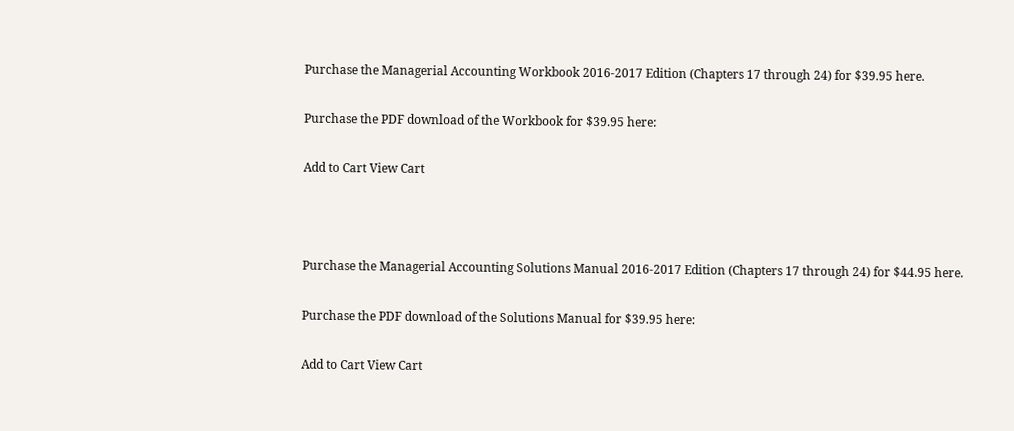Purchase the Managerial Accounting Workbook 2016-2017 Edition (Chapters 17 through 24) for $39.95 here.

Purchase the PDF download of the Workbook for $39.95 here:

Add to Cart View Cart



Purchase the Managerial Accounting Solutions Manual 2016-2017 Edition (Chapters 17 through 24) for $44.95 here.

Purchase the PDF download of the Solutions Manual for $39.95 here:

Add to Cart View Cart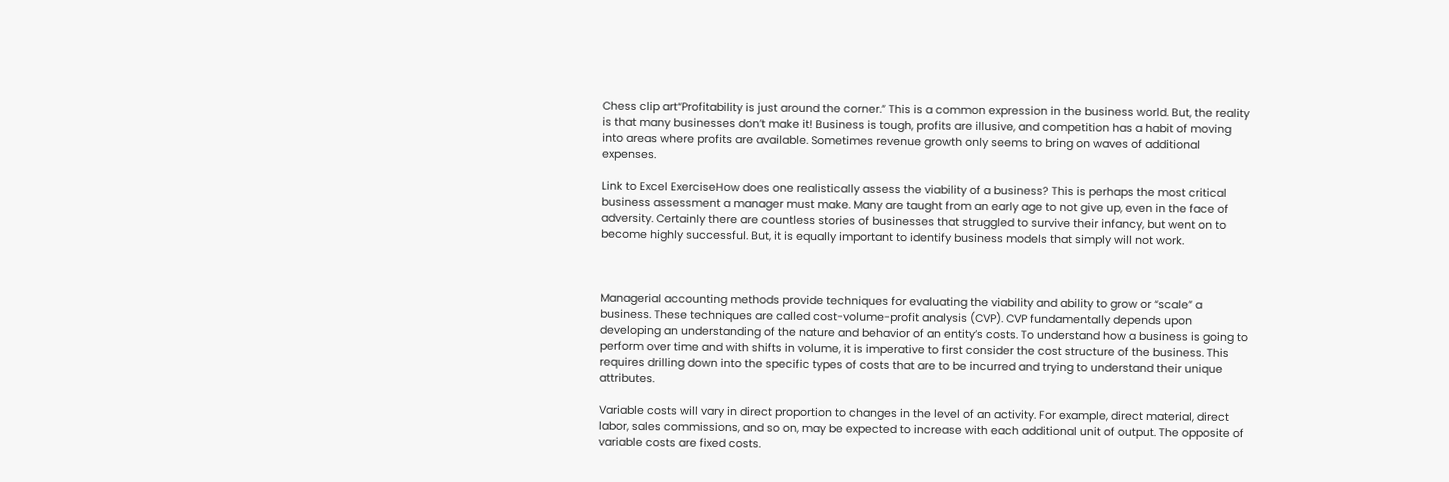Chess clip art“Profitability is just around the corner.” This is a common expression in the business world. But, the reality is that many businesses don’t make it! Business is tough, profits are illusive, and competition has a habit of moving into areas where profits are available. Sometimes revenue growth only seems to bring on waves of additional expenses.

Link to Excel ExerciseHow does one realistically assess the viability of a business? This is perhaps the most critical business assessment a manager must make. Many are taught from an early age to not give up, even in the face of adversity. Certainly there are countless stories of businesses that struggled to survive their infancy, but went on to become highly successful. But, it is equally important to identify business models that simply will not work.



Managerial accounting methods provide techniques for evaluating the viability and ability to grow or “scale” a business. These techniques are called cost-volume-profit analysis (CVP). CVP fundamentally depends upon developing an understanding of the nature and behavior of an entity’s costs. To understand how a business is going to perform over time and with shifts in volume, it is imperative to first consider the cost structure of the business. This requires drilling down into the specific types of costs that are to be incurred and trying to understand their unique attributes.

Variable costs will vary in direct proportion to changes in the level of an activity. For example, direct material, direct labor, sales commissions, and so on, may be expected to increase with each additional unit of output. The opposite of variable costs are fixed costs.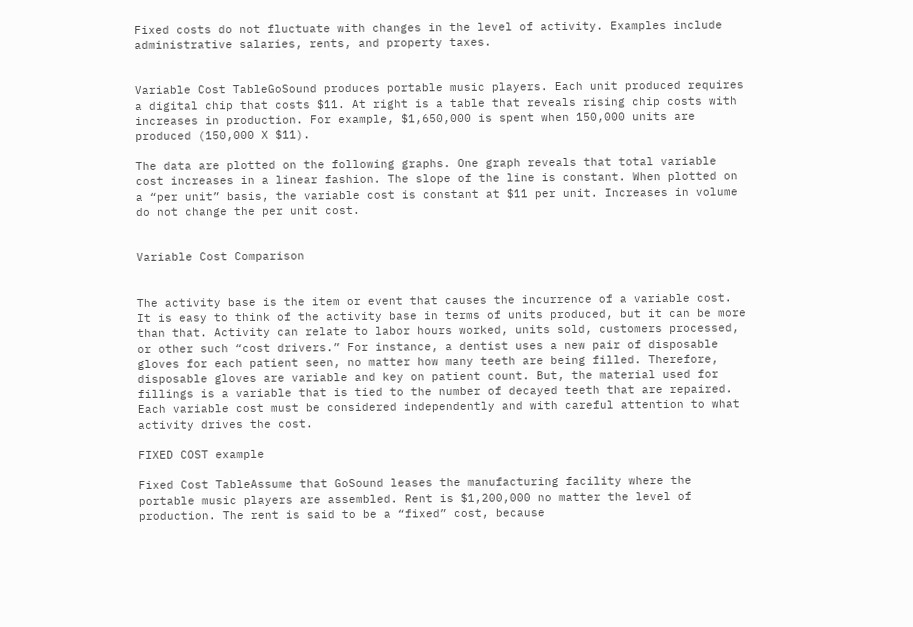Fixed costs do not fluctuate with changes in the level of activity. Examples include administrative salaries, rents, and property taxes.


Variable Cost TableGoSound produces portable music players. Each unit produced requires a digital chip that costs $11. At right is a table that reveals rising chip costs with increases in production. For example, $1,650,000 is spent when 150,000 units are produced (150,000 X $11).

The data are plotted on the following graphs. One graph reveals that total variable cost increases in a linear fashion. The slope of the line is constant. When plotted on a “per unit” basis, the variable cost is constant at $11 per unit. Increases in volume do not change the per unit cost.


Variable Cost Comparison


The activity base is the item or event that causes the incurrence of a variable cost. It is easy to think of the activity base in terms of units produced, but it can be more than that. Activity can relate to labor hours worked, units sold, customers processed, or other such “cost drivers.” For instance, a dentist uses a new pair of disposable gloves for each patient seen, no matter how many teeth are being filled. Therefore, disposable gloves are variable and key on patient count. But, the material used for fillings is a variable that is tied to the number of decayed teeth that are repaired. Each variable cost must be considered independently and with careful attention to what activity drives the cost.

FIXED COST example

Fixed Cost TableAssume that GoSound leases the manufacturing facility where the portable music players are assembled. Rent is $1,200,000 no matter the level of production. The rent is said to be a “fixed” cost, because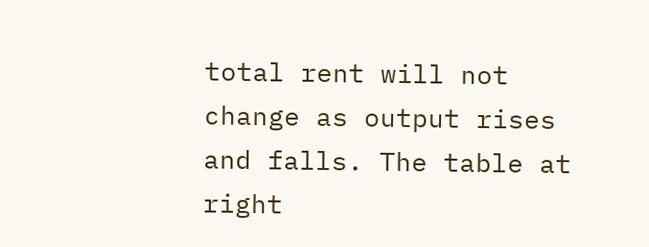total rent will not change as output rises and falls. The table at right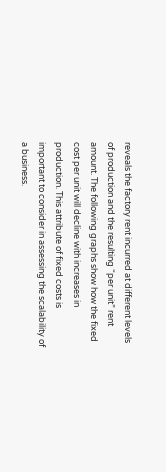reveals the factory rent incurred at different levels of production and the resulting “per unit” rent amount. The following graphs show how the fixed cost per unit will decline with increases in production. This attribute of fixed costs is important to consider in assessing the scalability of a business.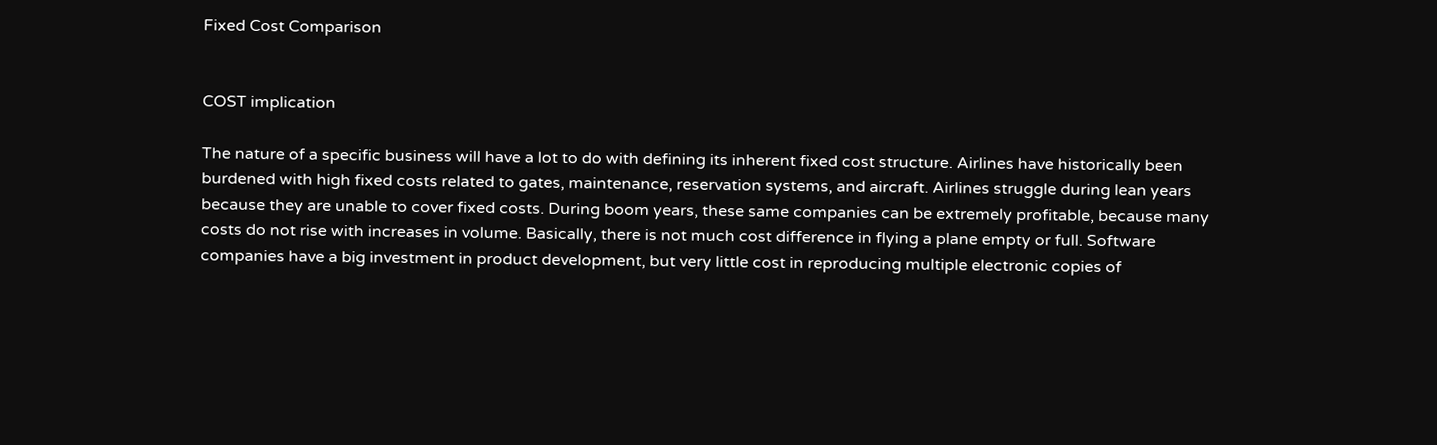Fixed Cost Comparison


COST implication

The nature of a specific business will have a lot to do with defining its inherent fixed cost structure. Airlines have historically been burdened with high fixed costs related to gates, maintenance, reservation systems, and aircraft. Airlines struggle during lean years because they are unable to cover fixed costs. During boom years, these same companies can be extremely profitable, because many costs do not rise with increases in volume. Basically, there is not much cost difference in flying a plane empty or full. Software companies have a big investment in product development, but very little cost in reproducing multiple electronic copies of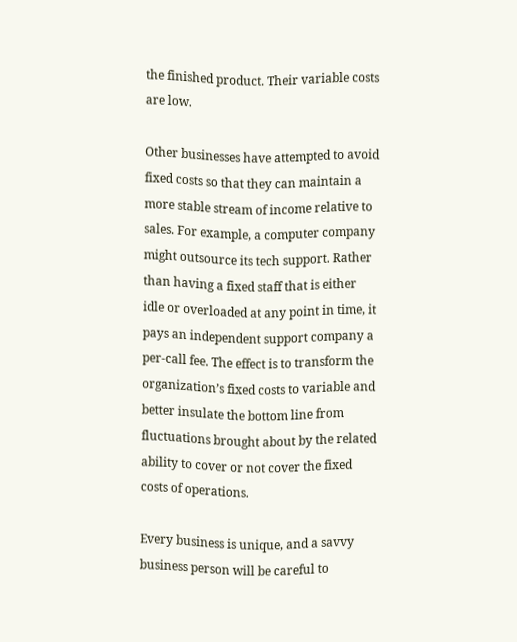the finished product. Their variable costs are low.

Other businesses have attempted to avoid fixed costs so that they can maintain a more stable stream of income relative to sales. For example, a computer company might outsource its tech support. Rather than having a fixed staff that is either idle or overloaded at any point in time, it pays an independent support company a per-call fee. The effect is to transform the organization’s fixed costs to variable and better insulate the bottom line from fluctuations brought about by the related ability to cover or not cover the fixed costs of operations.

Every business is unique, and a savvy business person will be careful to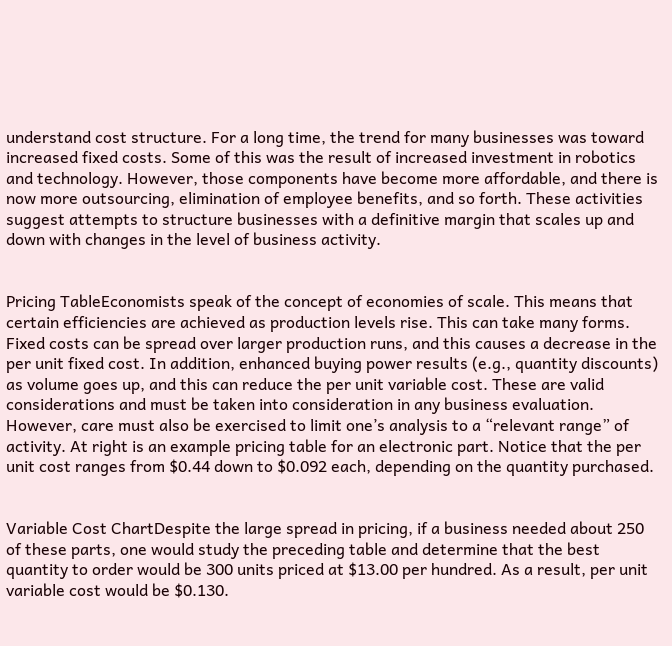understand cost structure. For a long time, the trend for many businesses was toward increased fixed costs. Some of this was the result of increased investment in robotics and technology. However, those components have become more affordable, and there is now more outsourcing, elimination of employee benefits, and so forth. These activities suggest attempts to structure businesses with a definitive margin that scales up and down with changes in the level of business activity.


Pricing TableEconomists speak of the concept of economies of scale. This means that certain efficiencies are achieved as production levels rise. This can take many forms. Fixed costs can be spread over larger production runs, and this causes a decrease in the per unit fixed cost. In addition, enhanced buying power results (e.g., quantity discounts) as volume goes up, and this can reduce the per unit variable cost. These are valid considerations and must be taken into consideration in any business evaluation. However, care must also be exercised to limit one’s analysis to a “relevant range” of activity. At right is an example pricing table for an electronic part. Notice that the per unit cost ranges from $0.44 down to $0.092 each, depending on the quantity purchased.


Variable Cost ChartDespite the large spread in pricing, if a business needed about 250 of these parts, one would study the preceding table and determine that the best quantity to order would be 300 units priced at $13.00 per hundred. As a result, per unit variable cost would be $0.130.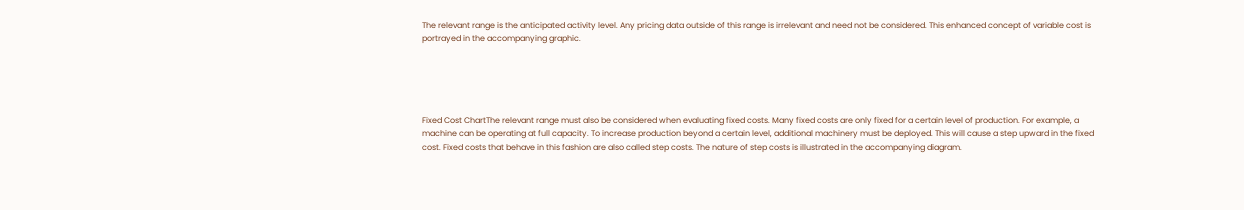The relevant range is the anticipated activity level. Any pricing data outside of this range is irrelevant and need not be considered. This enhanced concept of variable cost is portrayed in the accompanying graphic.





Fixed Cost ChartThe relevant range must also be considered when evaluating fixed costs. Many fixed costs are only fixed for a certain level of production. For example, a machine can be operating at full capacity. To increase production beyond a certain level, additional machinery must be deployed. This will cause a step upward in the fixed cost. Fixed costs that behave in this fashion are also called step costs. The nature of step costs is illustrated in the accompanying diagram.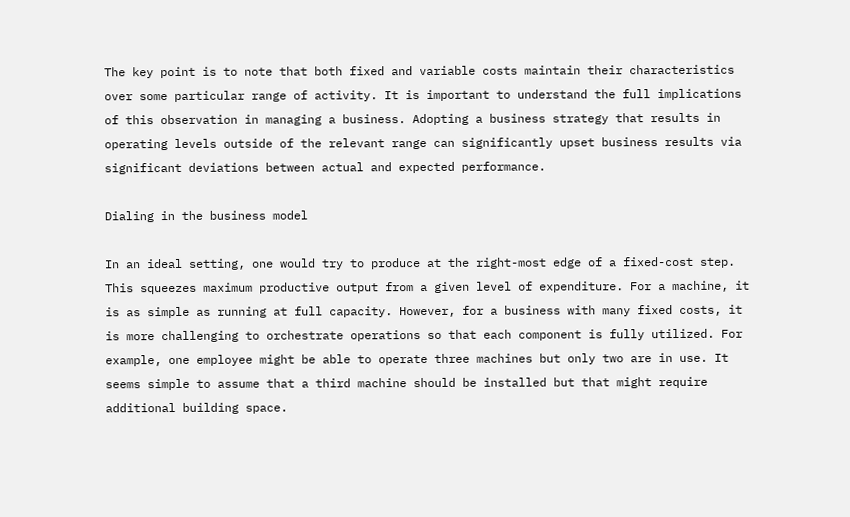The key point is to note that both fixed and variable costs maintain their characteristics over some particular range of activity. It is important to understand the full implications of this observation in managing a business. Adopting a business strategy that results in operating levels outside of the relevant range can significantly upset business results via significant deviations between actual and expected performance.

Dialing in the business model

In an ideal setting, one would try to produce at the right-most edge of a fixed-cost step. This squeezes maximum productive output from a given level of expenditure. For a machine, it is as simple as running at full capacity. However, for a business with many fixed costs, it is more challenging to orchestrate operations so that each component is fully utilized. For example, one employee might be able to operate three machines but only two are in use. It seems simple to assume that a third machine should be installed but that might require additional building space.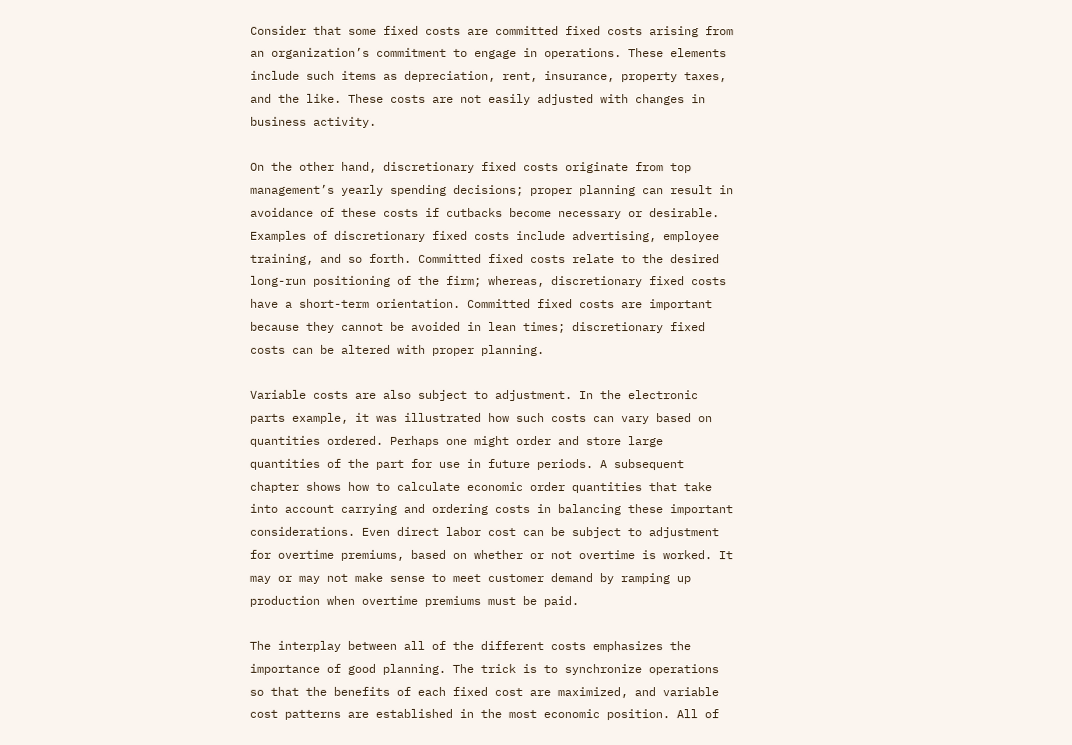Consider that some fixed costs are committed fixed costs arising from an organization’s commitment to engage in operations. These elements include such items as depreciation, rent, insurance, property taxes, and the like. These costs are not easily adjusted with changes in business activity.

On the other hand, discretionary fixed costs originate from top management’s yearly spending decisions; proper planning can result in avoidance of these costs if cutbacks become necessary or desirable. Examples of discretionary fixed costs include advertising, employee training, and so forth. Committed fixed costs relate to the desired long-run positioning of the firm; whereas, discretionary fixed costs have a short-term orientation. Committed fixed costs are important because they cannot be avoided in lean times; discretionary fixed costs can be altered with proper planning.

Variable costs are also subject to adjustment. In the electronic parts example, it was illustrated how such costs can vary based on quantities ordered. Perhaps one might order and store large quantities of the part for use in future periods. A subsequent chapter shows how to calculate economic order quantities that take into account carrying and ordering costs in balancing these important considerations. Even direct labor cost can be subject to adjustment for overtime premiums, based on whether or not overtime is worked. It may or may not make sense to meet customer demand by ramping up production when overtime premiums must be paid.

The interplay between all of the different costs emphasizes the importance of good planning. The trick is to synchronize operations so that the benefits of each fixed cost are maximized, and variable cost patterns are established in the most economic position. All of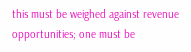this must be weighed against revenue opportunities; one must be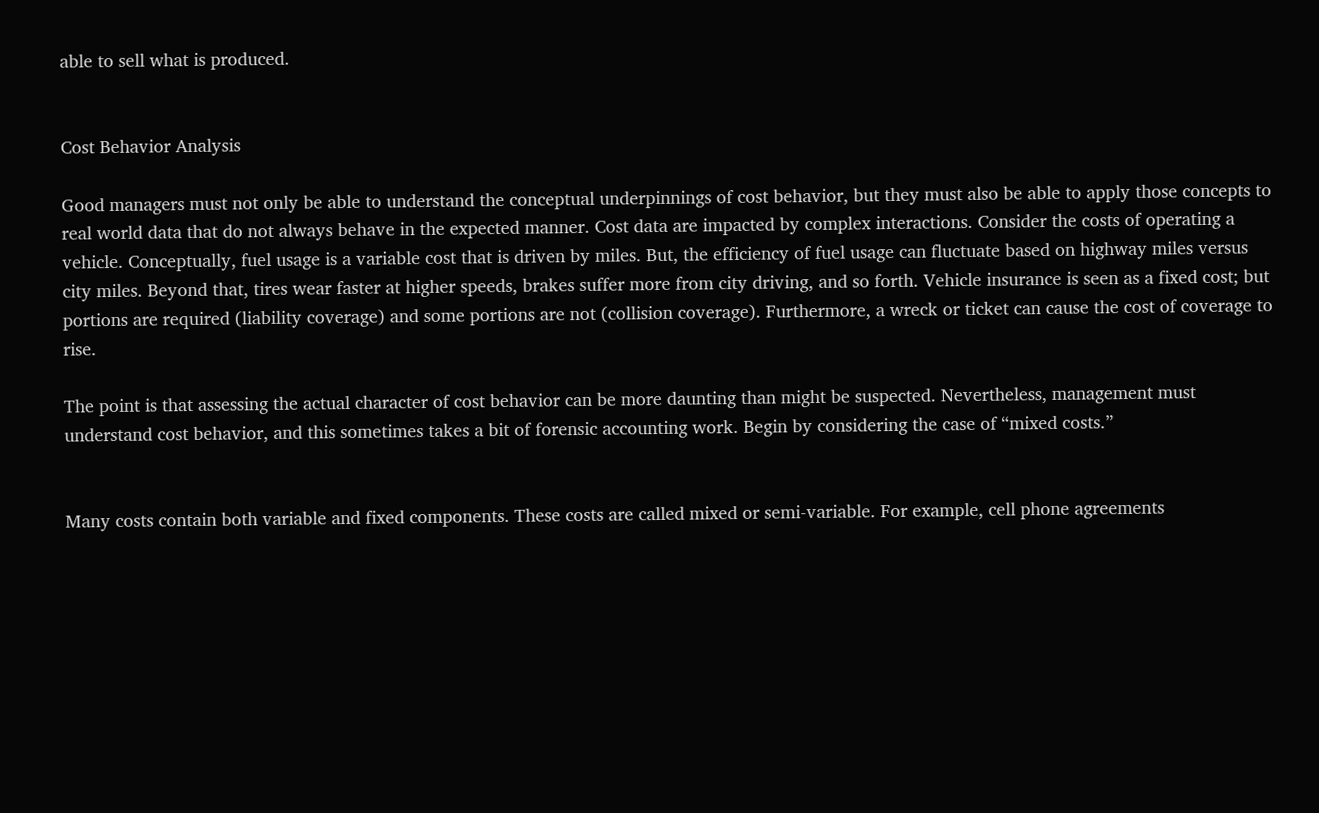able to sell what is produced.


Cost Behavior Analysis

Good managers must not only be able to understand the conceptual underpinnings of cost behavior, but they must also be able to apply those concepts to real world data that do not always behave in the expected manner. Cost data are impacted by complex interactions. Consider the costs of operating a vehicle. Conceptually, fuel usage is a variable cost that is driven by miles. But, the efficiency of fuel usage can fluctuate based on highway miles versus city miles. Beyond that, tires wear faster at higher speeds, brakes suffer more from city driving, and so forth. Vehicle insurance is seen as a fixed cost; but portions are required (liability coverage) and some portions are not (collision coverage). Furthermore, a wreck or ticket can cause the cost of coverage to rise.

The point is that assessing the actual character of cost behavior can be more daunting than might be suspected. Nevertheless, management must understand cost behavior, and this sometimes takes a bit of forensic accounting work. Begin by considering the case of “mixed costs.”


Many costs contain both variable and fixed components. These costs are called mixed or semi-variable. For example, cell phone agreements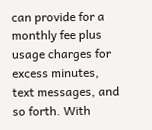can provide for a monthly fee plus usage charges for excess minutes, text messages, and so forth. With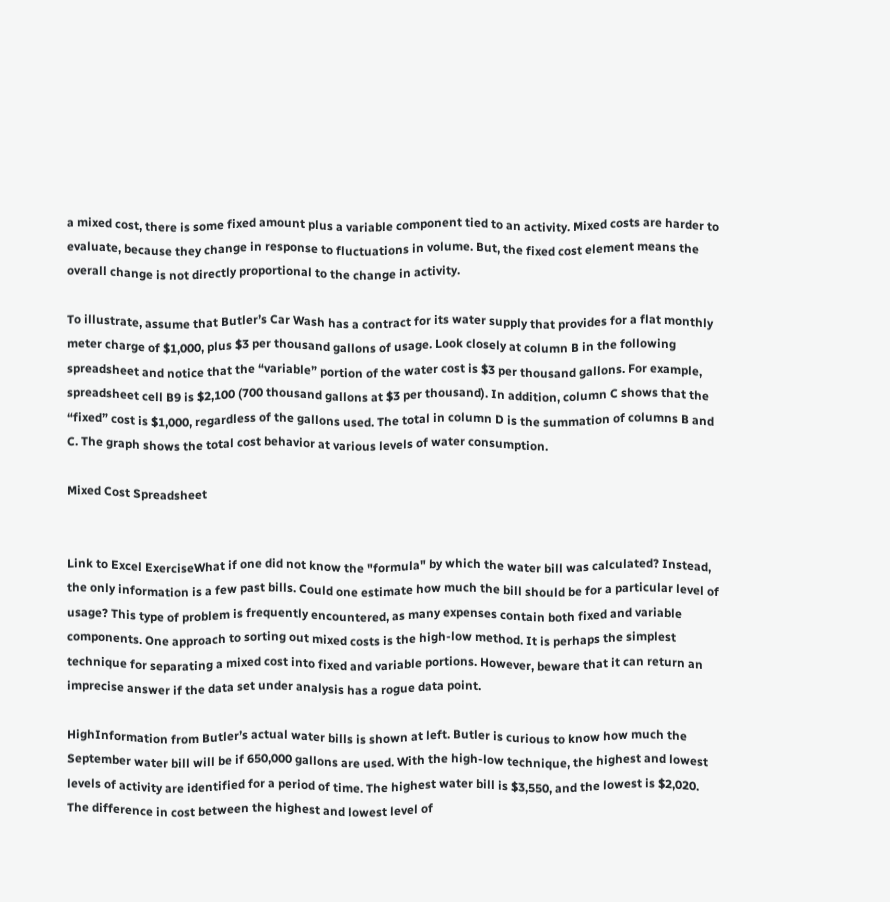a mixed cost, there is some fixed amount plus a variable component tied to an activity. Mixed costs are harder to evaluate, because they change in response to fluctuations in volume. But, the fixed cost element means the overall change is not directly proportional to the change in activity.

To illustrate, assume that Butler’s Car Wash has a contract for its water supply that provides for a flat monthly meter charge of $1,000, plus $3 per thousand gallons of usage. Look closely at column B in the following spreadsheet and notice that the “variable” portion of the water cost is $3 per thousand gallons. For example, spreadsheet cell B9 is $2,100 (700 thousand gallons at $3 per thousand). In addition, column C shows that the “fixed” cost is $1,000, regardless of the gallons used. The total in column D is the summation of columns B and C. The graph shows the total cost behavior at various levels of water consumption.

Mixed Cost Spreadsheet


Link to Excel ExerciseWhat if one did not know the "formula" by which the water bill was calculated? Instead, the only information is a few past bills. Could one estimate how much the bill should be for a particular level of usage? This type of problem is frequently encountered, as many expenses contain both fixed and variable components. One approach to sorting out mixed costs is the high-low method. It is perhaps the simplest technique for separating a mixed cost into fixed and variable portions. However, beware that it can return an imprecise answer if the data set under analysis has a rogue data point.

HighInformation from Butler’s actual water bills is shown at left. Butler is curious to know how much the September water bill will be if 650,000 gallons are used. With the high-low technique, the highest and lowest levels of activity are identified for a period of time. The highest water bill is $3,550, and the lowest is $2,020. The difference in cost between the highest and lowest level of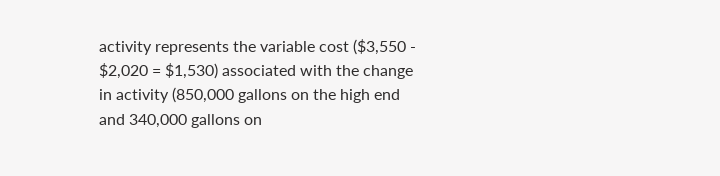activity represents the variable cost ($3,550 - $2,020 = $1,530) associated with the change in activity (850,000 gallons on the high end and 340,000 gallons on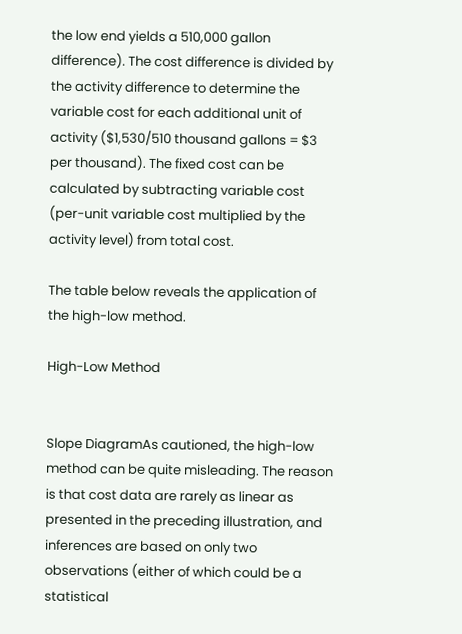the low end yields a 510,000 gallon difference). The cost difference is divided by the activity difference to determine the variable cost for each additional unit of activity ($1,530/510 thousand gallons = $3 per thousand). The fixed cost can be calculated by subtracting variable cost (per-unit variable cost multiplied by the activity level) from total cost.

The table below reveals the application of the high-low method.

High-Low Method


Slope DiagramAs cautioned, the high-low method can be quite misleading. The reason is that cost data are rarely as linear as presented in the preceding illustration, and inferences are based on only two observations (either of which could be a statistical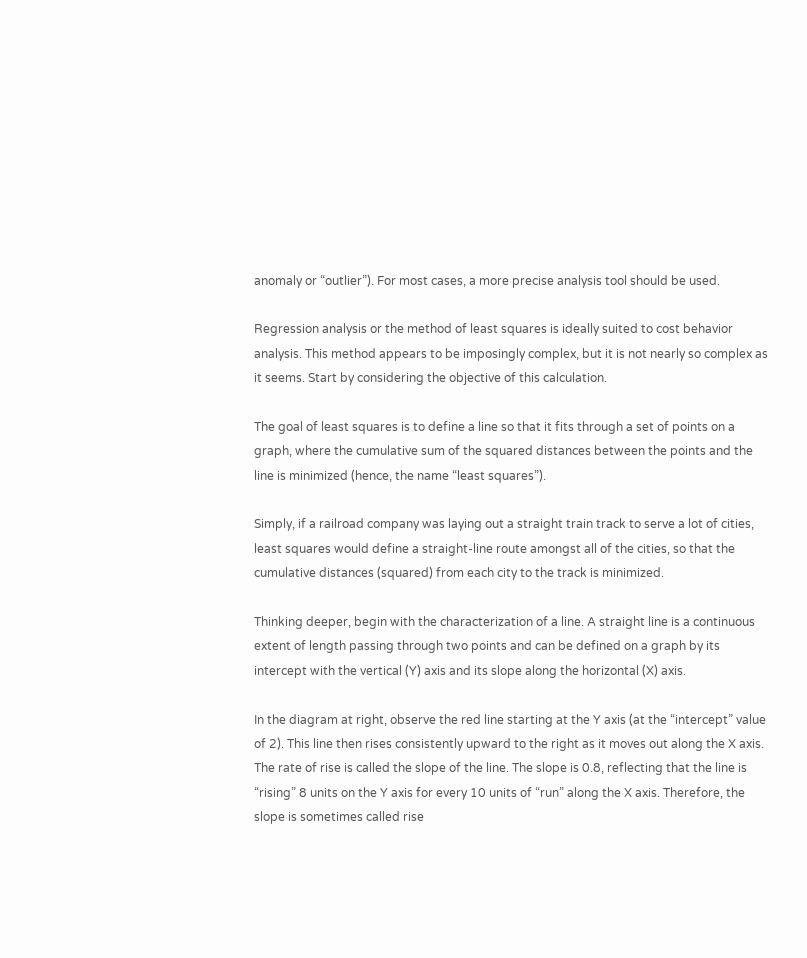anomaly or “outlier”). For most cases, a more precise analysis tool should be used.

Regression analysis or the method of least squares is ideally suited to cost behavior analysis. This method appears to be imposingly complex, but it is not nearly so complex as it seems. Start by considering the objective of this calculation.

The goal of least squares is to define a line so that it fits through a set of points on a graph, where the cumulative sum of the squared distances between the points and the line is minimized (hence, the name “least squares”).

Simply, if a railroad company was laying out a straight train track to serve a lot of cities, least squares would define a straight-line route amongst all of the cities, so that the cumulative distances (squared) from each city to the track is minimized.

Thinking deeper, begin with the characterization of a line. A straight line is a continuous extent of length passing through two points and can be defined on a graph by its intercept with the vertical (Y) axis and its slope along the horizontal (X) axis.

In the diagram at right, observe the red line starting at the Y axis (at the “intercept” value of 2). This line then rises consistently upward to the right as it moves out along the X axis. The rate of rise is called the slope of the line. The slope is 0.8, reflecting that the line is “rising” 8 units on the Y axis for every 10 units of “run” along the X axis. Therefore, the slope is sometimes called rise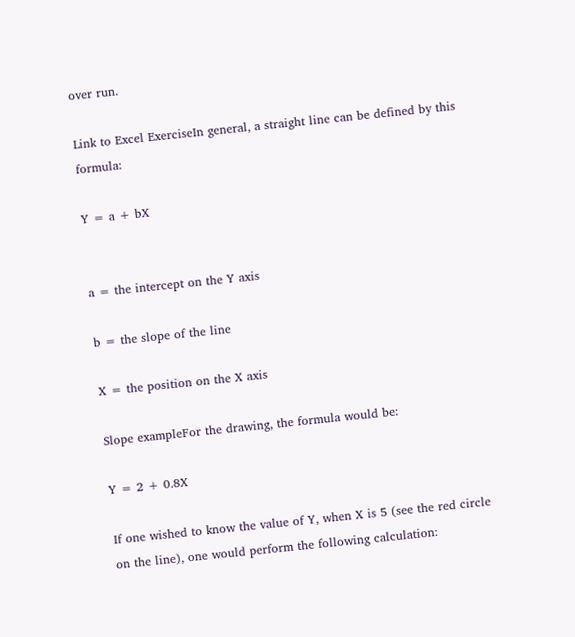over run.

Link to Excel ExerciseIn general, a straight line can be defined by this formula:

Y = a + bX


a = the intercept on the Y axis

b = the slope of the line

X = the position on the X axis

Slope exampleFor the drawing, the formula would be:

Y = 2 + 0.8X

If one wished to know the value of Y, when X is 5 (see the red circle on the line), one would perform the following calculation: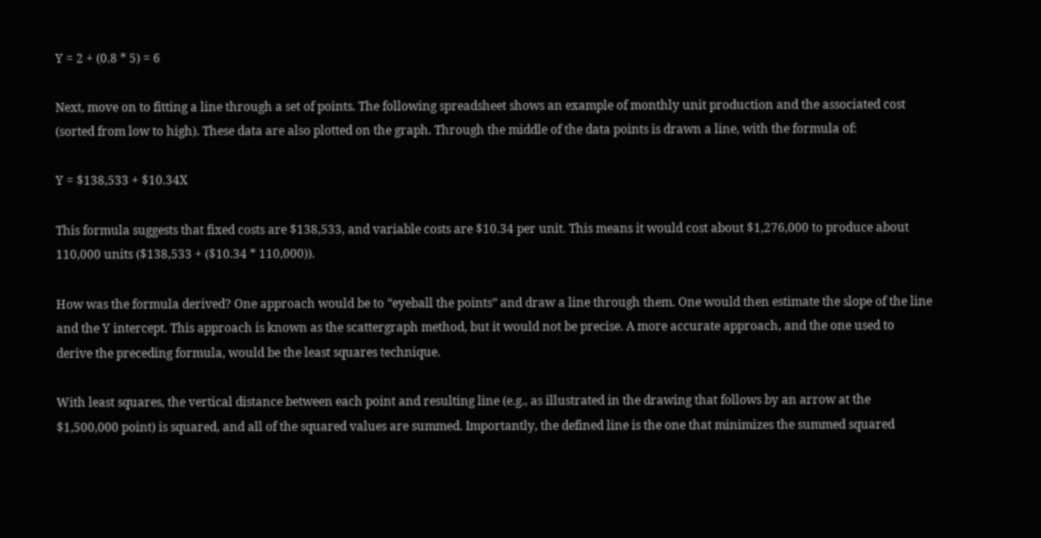Y = 2 + (0.8 * 5) = 6

Next, move on to fitting a line through a set of points. The following spreadsheet shows an example of monthly unit production and the associated cost (sorted from low to high). These data are also plotted on the graph. Through the middle of the data points is drawn a line, with the formula of:

Y = $138,533 + $10.34X

This formula suggests that fixed costs are $138,533, and variable costs are $10.34 per unit. This means it would cost about $1,276,000 to produce about 110,000 units ($138,533 + ($10.34 * 110,000)).

How was the formula derived? One approach would be to “eyeball the points” and draw a line through them. One would then estimate the slope of the line and the Y intercept. This approach is known as the scattergraph method, but it would not be precise. A more accurate approach, and the one used to derive the preceding formula, would be the least squares technique.

With least squares, the vertical distance between each point and resulting line (e.g., as illustrated in the drawing that follows by an arrow at the $1,500,000 point) is squared, and all of the squared values are summed. Importantly, the defined line is the one that minimizes the summed squared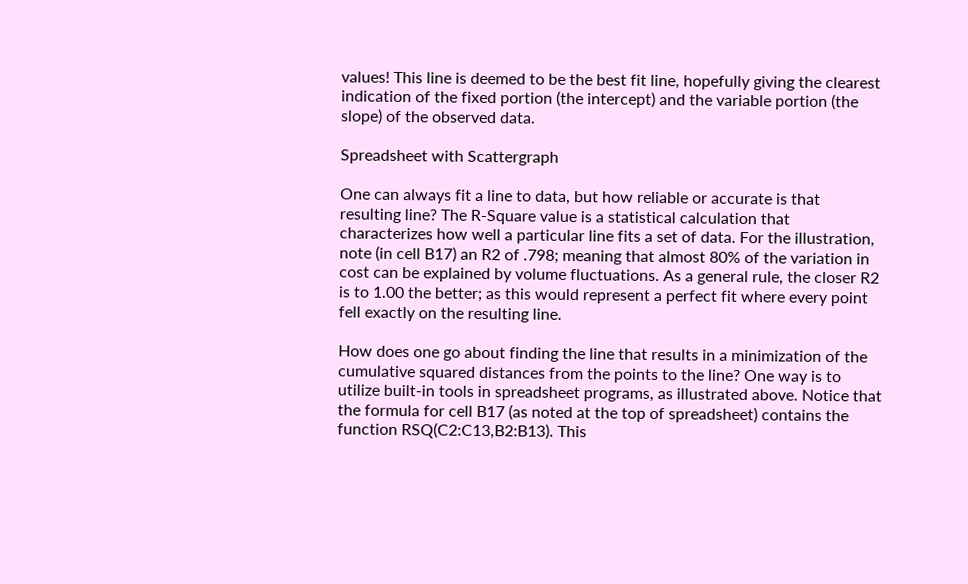values! This line is deemed to be the best fit line, hopefully giving the clearest indication of the fixed portion (the intercept) and the variable portion (the slope) of the observed data.

Spreadsheet with Scattergraph

One can always fit a line to data, but how reliable or accurate is that resulting line? The R-Square value is a statistical calculation that characterizes how well a particular line fits a set of data. For the illustration, note (in cell B17) an R2 of .798; meaning that almost 80% of the variation in cost can be explained by volume fluctuations. As a general rule, the closer R2 is to 1.00 the better; as this would represent a perfect fit where every point fell exactly on the resulting line.

How does one go about finding the line that results in a minimization of the cumulative squared distances from the points to the line? One way is to utilize built-in tools in spreadsheet programs, as illustrated above. Notice that the formula for cell B17 (as noted at the top of spreadsheet) contains the function RSQ(C2:C13,B2:B13). This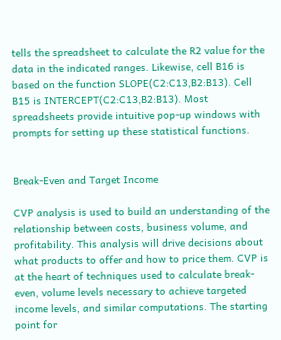tells the spreadsheet to calculate the R2 value for the data in the indicated ranges. Likewise, cell B16 is based on the function SLOPE(C2:C13,B2:B13). Cell B15 is INTERCEPT(C2:C13,B2:B13). Most spreadsheets provide intuitive pop-up windows with prompts for setting up these statistical functions.


Break-Even and Target Income

CVP analysis is used to build an understanding of the relationship between costs, business volume, and profitability. This analysis will drive decisions about what products to offer and how to price them. CVP is at the heart of techniques used to calculate break-even, volume levels necessary to achieve targeted income levels, and similar computations. The starting point for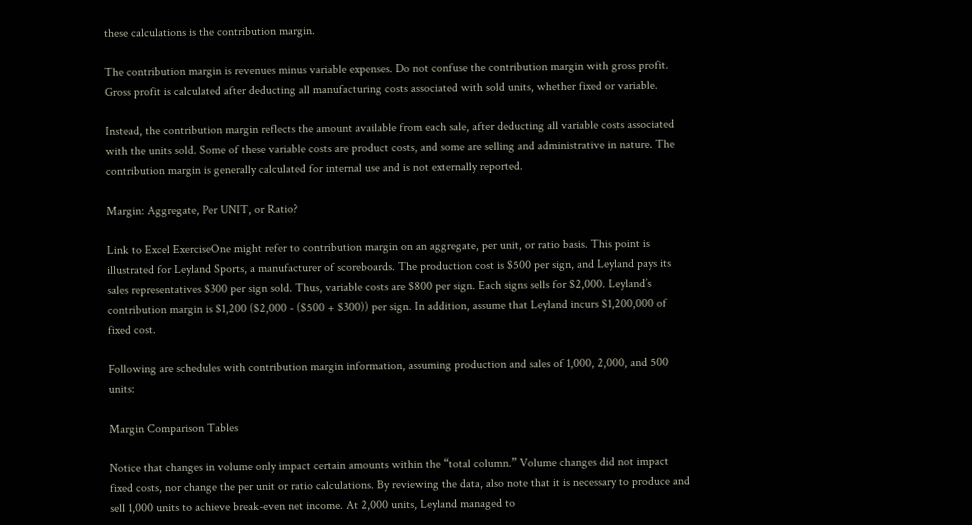these calculations is the contribution margin.

The contribution margin is revenues minus variable expenses. Do not confuse the contribution margin with gross profit. Gross profit is calculated after deducting all manufacturing costs associated with sold units, whether fixed or variable.

Instead, the contribution margin reflects the amount available from each sale, after deducting all variable costs associated with the units sold. Some of these variable costs are product costs, and some are selling and administrative in nature. The contribution margin is generally calculated for internal use and is not externally reported.

Margin: Aggregate, Per UNIT, or Ratio?

Link to Excel ExerciseOne might refer to contribution margin on an aggregate, per unit, or ratio basis. This point is illustrated for Leyland Sports, a manufacturer of scoreboards. The production cost is $500 per sign, and Leyland pays its sales representatives $300 per sign sold. Thus, variable costs are $800 per sign. Each signs sells for $2,000. Leyland’s contribution margin is $1,200 ($2,000 - ($500 + $300)) per sign. In addition, assume that Leyland incurs $1,200,000 of fixed cost.

Following are schedules with contribution margin information, assuming production and sales of 1,000, 2,000, and 500 units:

Margin Comparison Tables

Notice that changes in volume only impact certain amounts within the “total column.” Volume changes did not impact fixed costs, nor change the per unit or ratio calculations. By reviewing the data, also note that it is necessary to produce and sell 1,000 units to achieve break-even net income. At 2,000 units, Leyland managed to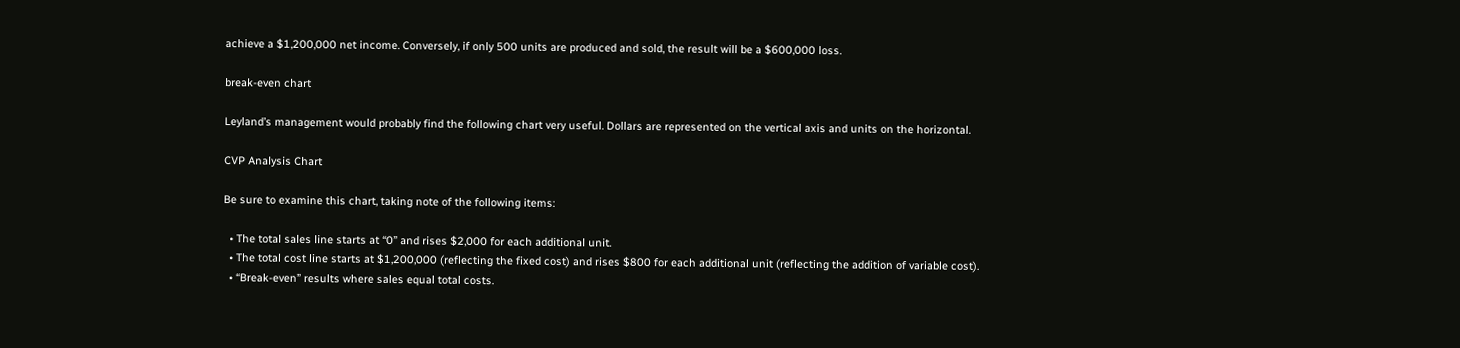achieve a $1,200,000 net income. Conversely, if only 500 units are produced and sold, the result will be a $600,000 loss.

break-even chart

Leyland’s management would probably find the following chart very useful. Dollars are represented on the vertical axis and units on the horizontal.

CVP Analysis Chart

Be sure to examine this chart, taking note of the following items:

  • The total sales line starts at “0” and rises $2,000 for each additional unit.
  • The total cost line starts at $1,200,000 (reflecting the fixed cost) and rises $800 for each additional unit (reflecting the addition of variable cost).
  • “Break-even” results where sales equal total costs.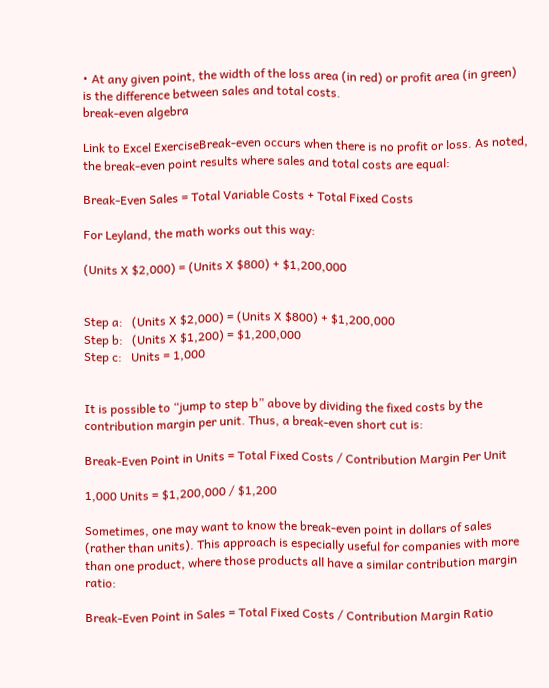• At any given point, the width of the loss area (in red) or profit area (in green) is the difference between sales and total costs.
break-even algebra

Link to Excel ExerciseBreak-even occurs when there is no profit or loss. As noted, the break-even point results where sales and total costs are equal:

Break-Even Sales = Total Variable Costs + Total Fixed Costs

For Leyland, the math works out this way:

(Units X $2,000) = (Units X $800) + $1,200,000


Step a:   (Units X $2,000) = (Units X $800) + $1,200,000
Step b:   (Units X $1,200) = $1,200,000
Step c:   Units = 1,000


It is possible to “jump to step b” above by dividing the fixed costs by the contribution margin per unit. Thus, a break-even short cut is:

Break-Even Point in Units = Total Fixed Costs / Contribution Margin Per Unit

1,000 Units = $1,200,000 / $1,200

Sometimes, one may want to know the break-even point in dollars of sales (rather than units). This approach is especially useful for companies with more than one product, where those products all have a similar contribution margin ratio:

Break-Even Point in Sales = Total Fixed Costs / Contribution Margin Ratio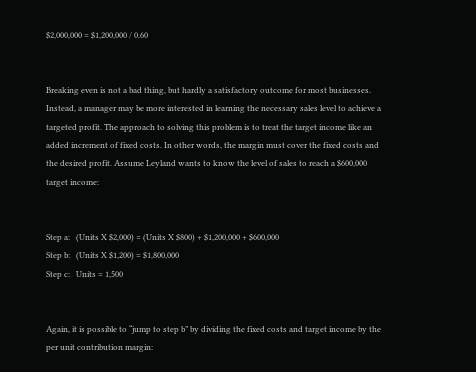$2,000,000 = $1,200,000 / 0.60


Breaking even is not a bad thing, but hardly a satisfactory outcome for most businesses. Instead, a manager may be more interested in learning the necessary sales level to achieve a targeted profit. The approach to solving this problem is to treat the target income like an added increment of fixed costs. In other words, the margin must cover the fixed costs and the desired profit. Assume Leyland wants to know the level of sales to reach a $600,000 target income:


Step a:   (Units X $2,000) = (Units X $800) + $1,200,000 + $600,000
Step b:   (Units X $1,200) = $1,800,000
Step c:   Units = 1,500


Again, it is possible to “jump to step b” by dividing the fixed costs and target income by the per unit contribution margin: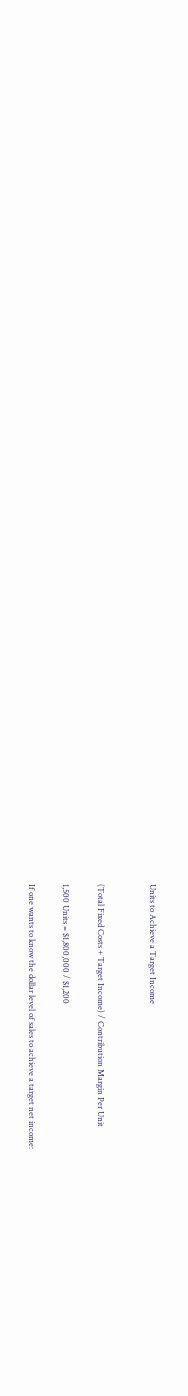Units to Achieve a Target Income


(Total Fixed Costs + Target Income) / Contribution Margin Per Unit

1,500 Units = $1,800,000 / $1,200

If one wants to know the dollar level of sales to achieve a target net income: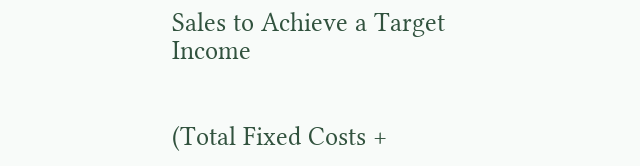Sales to Achieve a Target Income


(Total Fixed Costs +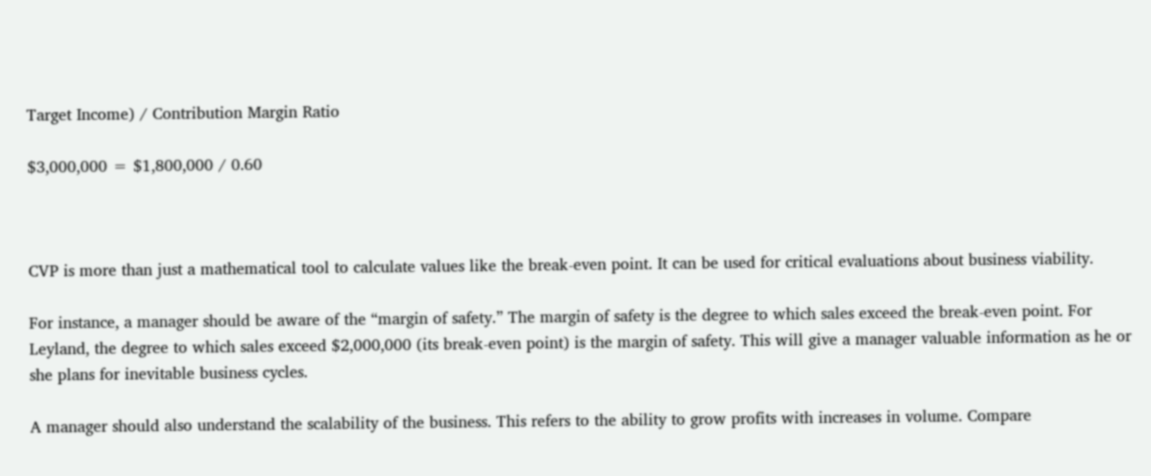Target Income) / Contribution Margin Ratio

$3,000,000 = $1,800,000 / 0.60



CVP is more than just a mathematical tool to calculate values like the break-even point. It can be used for critical evaluations about business viability.

For instance, a manager should be aware of the “margin of safety.” The margin of safety is the degree to which sales exceed the break-even point. For Leyland, the degree to which sales exceed $2,000,000 (its break-even point) is the margin of safety. This will give a manager valuable information as he or she plans for inevitable business cycles.

A manager should also understand the scalability of the business. This refers to the ability to grow profits with increases in volume. Compare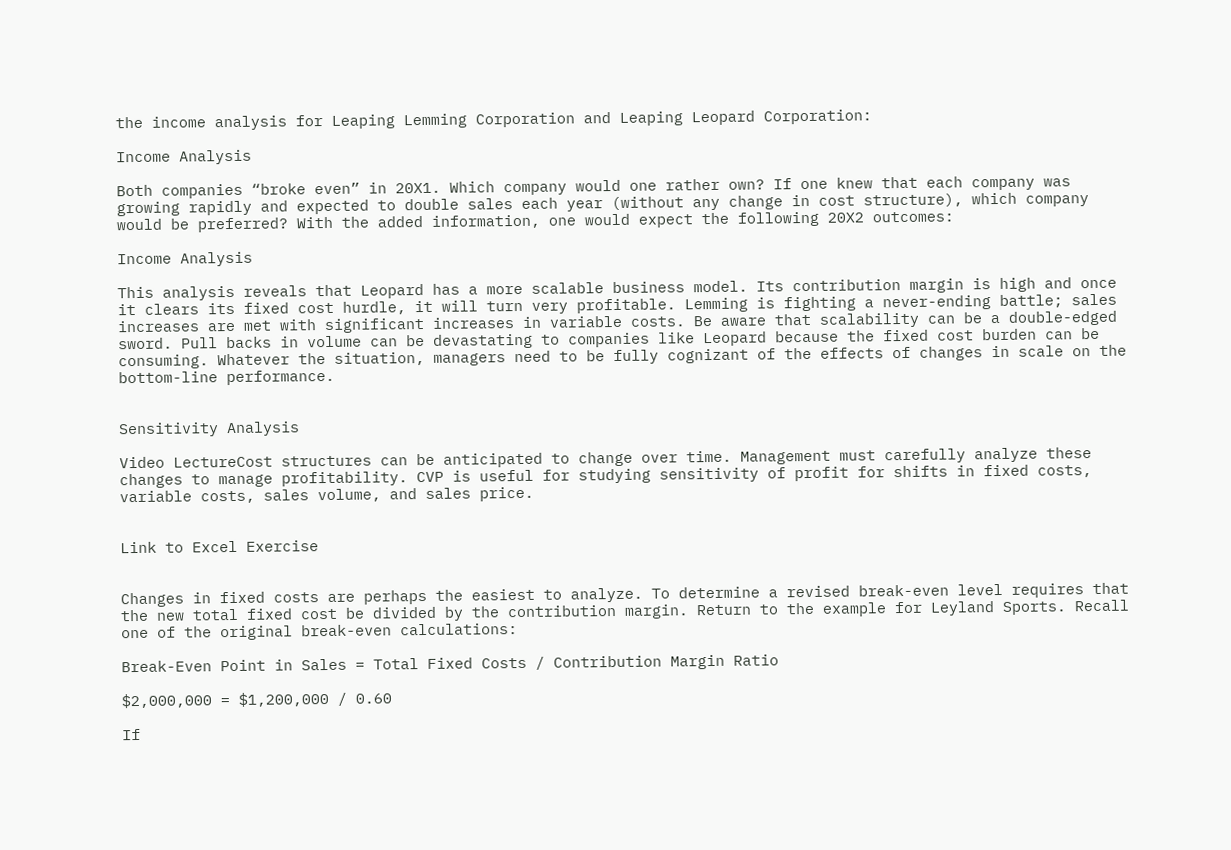the income analysis for Leaping Lemming Corporation and Leaping Leopard Corporation:

Income Analysis

Both companies “broke even” in 20X1. Which company would one rather own? If one knew that each company was growing rapidly and expected to double sales each year (without any change in cost structure), which company would be preferred? With the added information, one would expect the following 20X2 outcomes:

Income Analysis

This analysis reveals that Leopard has a more scalable business model. Its contribution margin is high and once it clears its fixed cost hurdle, it will turn very profitable. Lemming is fighting a never-ending battle; sales increases are met with significant increases in variable costs. Be aware that scalability can be a double-edged sword. Pull backs in volume can be devastating to companies like Leopard because the fixed cost burden can be consuming. Whatever the situation, managers need to be fully cognizant of the effects of changes in scale on the bottom-line performance.


Sensitivity Analysis

Video LectureCost structures can be anticipated to change over time. Management must carefully analyze these changes to manage profitability. CVP is useful for studying sensitivity of profit for shifts in fixed costs, variable costs, sales volume, and sales price.


Link to Excel Exercise


Changes in fixed costs are perhaps the easiest to analyze. To determine a revised break-even level requires that the new total fixed cost be divided by the contribution margin. Return to the example for Leyland Sports. Recall one of the original break-even calculations:

Break-Even Point in Sales = Total Fixed Costs / Contribution Margin Ratio

$2,000,000 = $1,200,000 / 0.60

If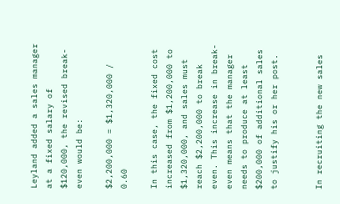Leyland added a sales manager at a fixed salary of $120,000, the revised break-even would be:

$2,200,000 = $1,320,000 / 0.60

In this case, the fixed cost increased from $1,200,000 to $1,320,000, and sales must reach $2,200,000 to break even. This increase in break-even means that the manager needs to produce at least $200,000 of additional sales to justify his or her post.


In recruiting the new sales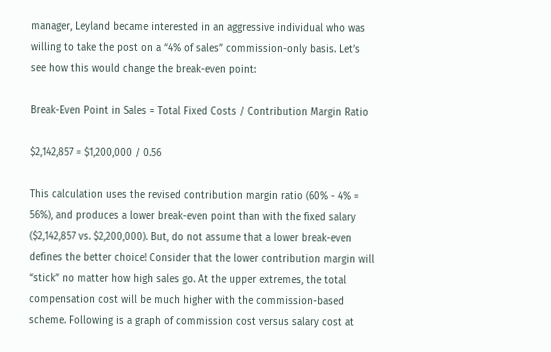manager, Leyland became interested in an aggressive individual who was willing to take the post on a “4% of sales” commission-only basis. Let’s see how this would change the break-even point:

Break-Even Point in Sales = Total Fixed Costs / Contribution Margin Ratio

$2,142,857 = $1,200,000 / 0.56

This calculation uses the revised contribution margin ratio (60% - 4% = 56%), and produces a lower break-even point than with the fixed salary ($2,142,857 vs. $2,200,000). But, do not assume that a lower break-even defines the better choice! Consider that the lower contribution margin will “stick” no matter how high sales go. At the upper extremes, the total compensation cost will be much higher with the commission-based scheme. Following is a graph of commission cost versus salary cost at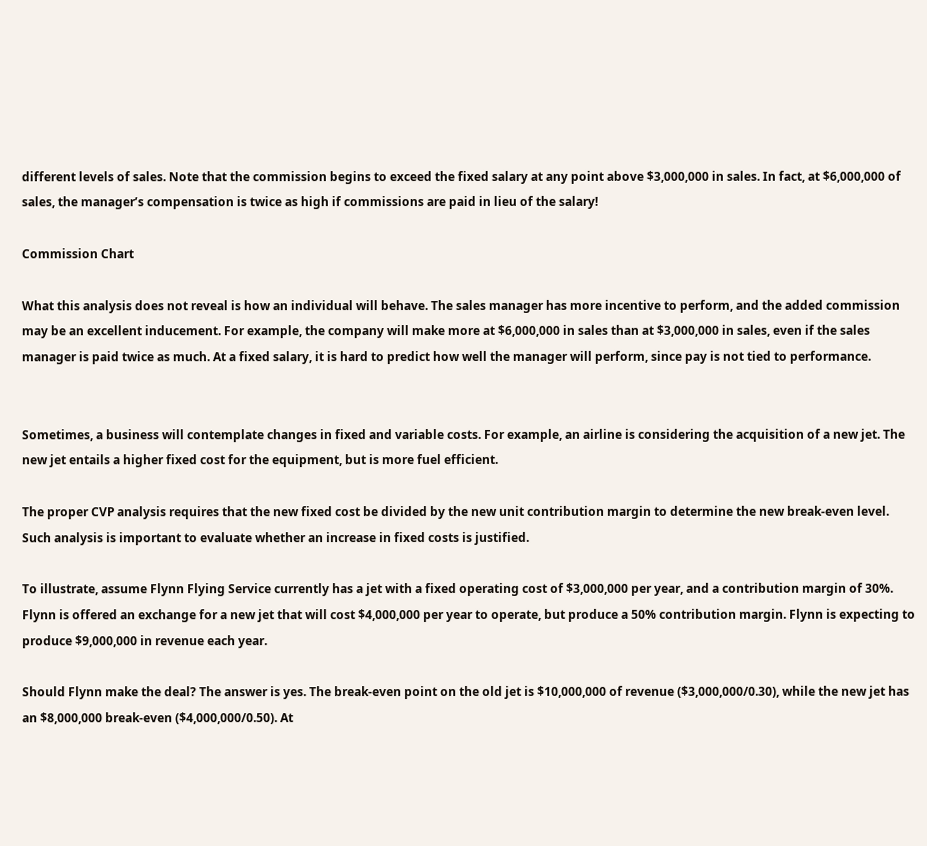different levels of sales. Note that the commission begins to exceed the fixed salary at any point above $3,000,000 in sales. In fact, at $6,000,000 of sales, the manager’s compensation is twice as high if commissions are paid in lieu of the salary!

Commission Chart

What this analysis does not reveal is how an individual will behave. The sales manager has more incentive to perform, and the added commission may be an excellent inducement. For example, the company will make more at $6,000,000 in sales than at $3,000,000 in sales, even if the sales manager is paid twice as much. At a fixed salary, it is hard to predict how well the manager will perform, since pay is not tied to performance.


Sometimes, a business will contemplate changes in fixed and variable costs. For example, an airline is considering the acquisition of a new jet. The new jet entails a higher fixed cost for the equipment, but is more fuel efficient.

The proper CVP analysis requires that the new fixed cost be divided by the new unit contribution margin to determine the new break-even level. Such analysis is important to evaluate whether an increase in fixed costs is justified.

To illustrate, assume Flynn Flying Service currently has a jet with a fixed operating cost of $3,000,000 per year, and a contribution margin of 30%. Flynn is offered an exchange for a new jet that will cost $4,000,000 per year to operate, but produce a 50% contribution margin. Flynn is expecting to produce $9,000,000 in revenue each year.

Should Flynn make the deal? The answer is yes. The break-even point on the old jet is $10,000,000 of revenue ($3,000,000/0.30), while the new jet has an $8,000,000 break-even ($4,000,000/0.50). At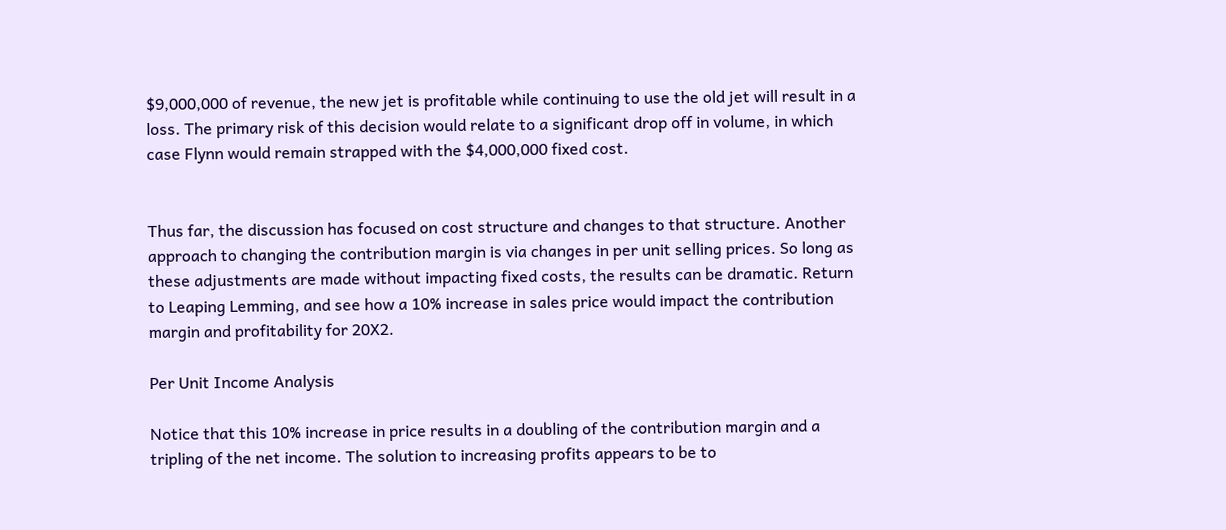$9,000,000 of revenue, the new jet is profitable while continuing to use the old jet will result in a loss. The primary risk of this decision would relate to a significant drop off in volume, in which case Flynn would remain strapped with the $4,000,000 fixed cost.


Thus far, the discussion has focused on cost structure and changes to that structure. Another approach to changing the contribution margin is via changes in per unit selling prices. So long as these adjustments are made without impacting fixed costs, the results can be dramatic. Return to Leaping Lemming, and see how a 10% increase in sales price would impact the contribution margin and profitability for 20X2.

Per Unit Income Analysis

Notice that this 10% increase in price results in a doubling of the contribution margin and a tripling of the net income. The solution to increasing profits appears to be to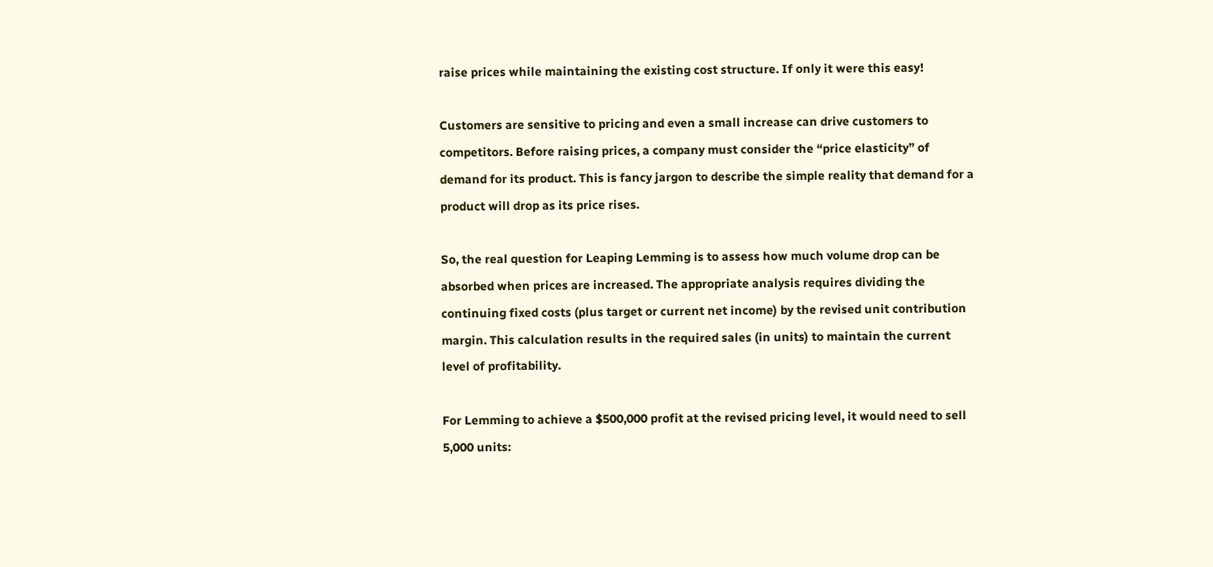raise prices while maintaining the existing cost structure. If only it were this easy!

Customers are sensitive to pricing and even a small increase can drive customers to competitors. Before raising prices, a company must consider the “price elasticity” of demand for its product. This is fancy jargon to describe the simple reality that demand for a product will drop as its price rises.

So, the real question for Leaping Lemming is to assess how much volume drop can be absorbed when prices are increased. The appropriate analysis requires dividing the continuing fixed costs (plus target or current net income) by the revised unit contribution margin. This calculation results in the required sales (in units) to maintain the current level of profitability.

For Lemming to achieve a $500,000 profit at the revised pricing level, it would need to sell 5,000 units: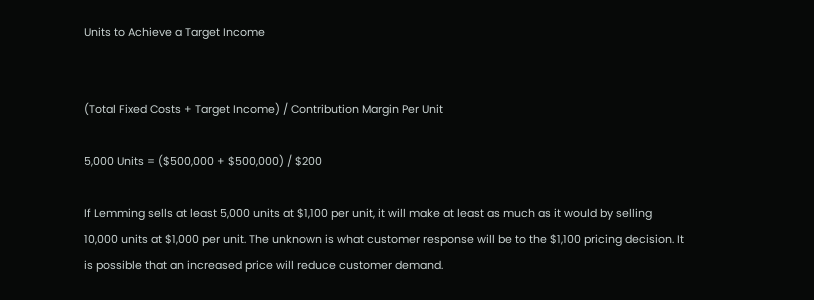Units to Achieve a Target Income


(Total Fixed Costs + Target Income) / Contribution Margin Per Unit

5,000 Units = ($500,000 + $500,000) / $200

If Lemming sells at least 5,000 units at $1,100 per unit, it will make at least as much as it would by selling 10,000 units at $1,000 per unit. The unknown is what customer response will be to the $1,100 pricing decision. It is possible that an increased price will reduce customer demand.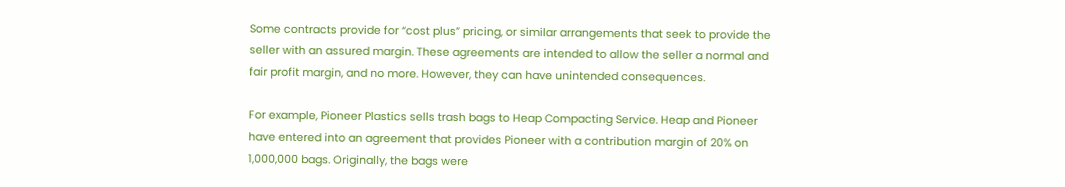Some contracts provide for “cost plus” pricing, or similar arrangements that seek to provide the seller with an assured margin. These agreements are intended to allow the seller a normal and fair profit margin, and no more. However, they can have unintended consequences.

For example, Pioneer Plastics sells trash bags to Heap Compacting Service. Heap and Pioneer have entered into an agreement that provides Pioneer with a contribution margin of 20% on 1,000,000 bags. Originally, the bags were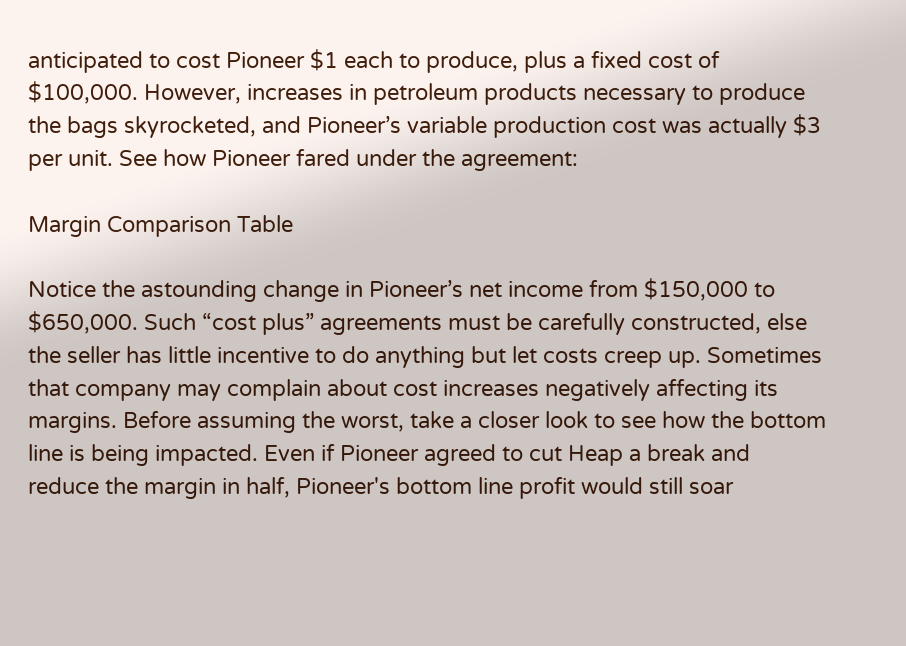anticipated to cost Pioneer $1 each to produce, plus a fixed cost of $100,000. However, increases in petroleum products necessary to produce the bags skyrocketed, and Pioneer’s variable production cost was actually $3 per unit. See how Pioneer fared under the agreement:

Margin Comparison Table

Notice the astounding change in Pioneer’s net income from $150,000 to $650,000. Such “cost plus” agreements must be carefully constructed, else the seller has little incentive to do anything but let costs creep up. Sometimes that company may complain about cost increases negatively affecting its margins. Before assuming the worst, take a closer look to see how the bottom line is being impacted. Even if Pioneer agreed to cut Heap a break and reduce the margin in half, Pioneer's bottom line profit would still soar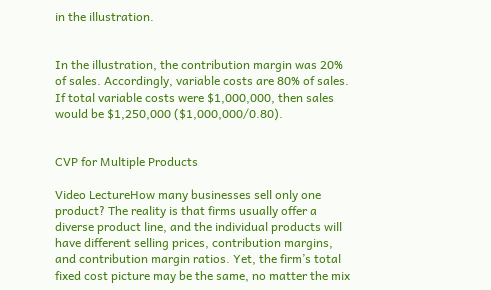in the illustration.


In the illustration, the contribution margin was 20% of sales. Accordingly, variable costs are 80% of sales. If total variable costs were $1,000,000, then sales would be $1,250,000 ($1,000,000/0.80).


CVP for Multiple Products

Video LectureHow many businesses sell only one product? The reality is that firms usually offer a diverse product line, and the individual products will have different selling prices, contribution margins, and contribution margin ratios. Yet, the firm’s total fixed cost picture may be the same, no matter the mix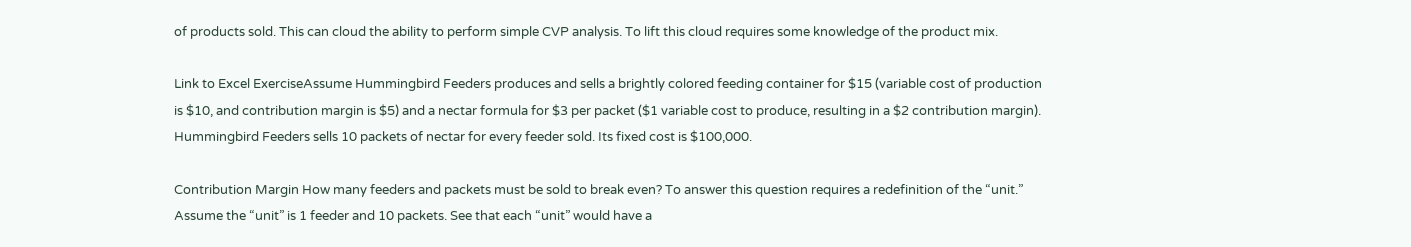of products sold. This can cloud the ability to perform simple CVP analysis. To lift this cloud requires some knowledge of the product mix.

Link to Excel ExerciseAssume Hummingbird Feeders produces and sells a brightly colored feeding container for $15 (variable cost of production is $10, and contribution margin is $5) and a nectar formula for $3 per packet ($1 variable cost to produce, resulting in a $2 contribution margin). Hummingbird Feeders sells 10 packets of nectar for every feeder sold. Its fixed cost is $100,000.

Contribution Margin How many feeders and packets must be sold to break even? To answer this question requires a redefinition of the “unit.” Assume the “unit” is 1 feeder and 10 packets. See that each “unit” would have a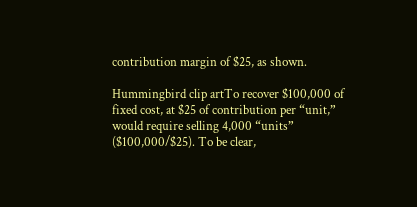contribution margin of $25, as shown.

Hummingbird clip artTo recover $100,000 of fixed cost, at $25 of contribution per “unit,” would require selling 4,000 “units” ($100,000/$25). To be clear,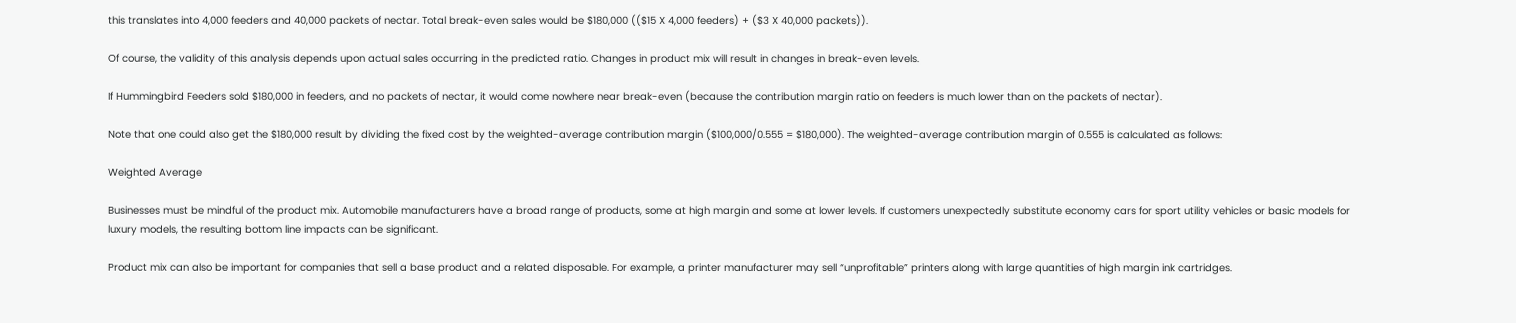this translates into 4,000 feeders and 40,000 packets of nectar. Total break-even sales would be $180,000 (($15 X 4,000 feeders) + ($3 X 40,000 packets)).

Of course, the validity of this analysis depends upon actual sales occurring in the predicted ratio. Changes in product mix will result in changes in break-even levels.

If Hummingbird Feeders sold $180,000 in feeders, and no packets of nectar, it would come nowhere near break-even (because the contribution margin ratio on feeders is much lower than on the packets of nectar).

Note that one could also get the $180,000 result by dividing the fixed cost by the weighted-average contribution margin ($100,000/0.555 = $180,000). The weighted-average contribution margin of 0.555 is calculated as follows:

Weighted Average

Businesses must be mindful of the product mix. Automobile manufacturers have a broad range of products, some at high margin and some at lower levels. If customers unexpectedly substitute economy cars for sport utility vehicles or basic models for luxury models, the resulting bottom line impacts can be significant.

Product mix can also be important for companies that sell a base product and a related disposable. For example, a printer manufacturer may sell “unprofitable” printers along with large quantities of high margin ink cartridges.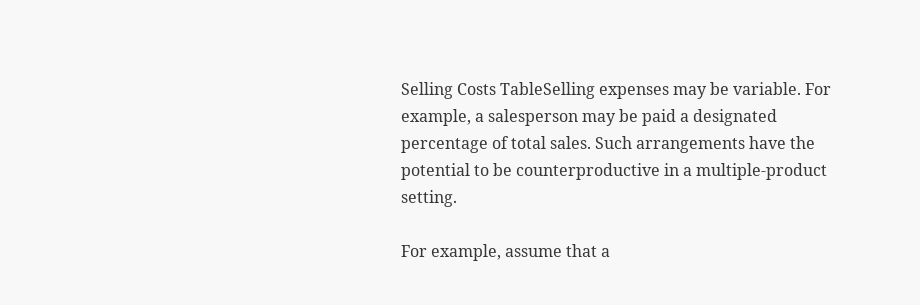Selling Costs TableSelling expenses may be variable. For example, a salesperson may be paid a designated percentage of total sales. Such arrangements have the potential to be counterproductive in a multiple-product setting.

For example, assume that a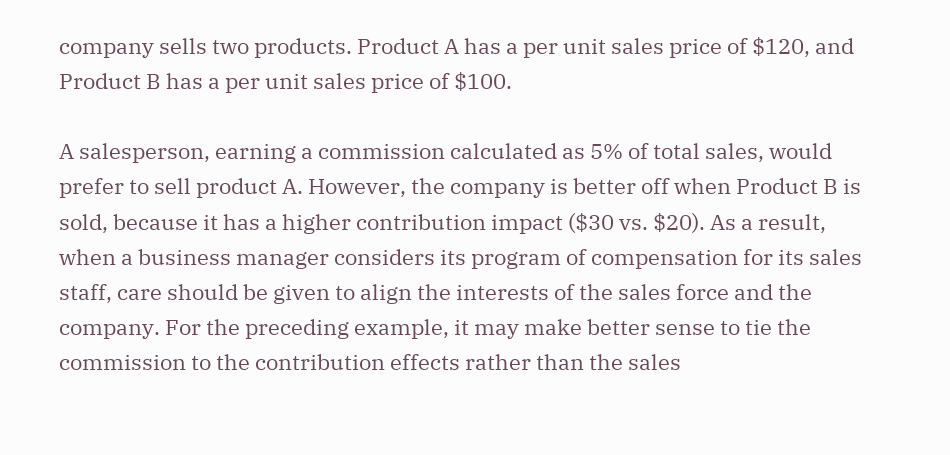company sells two products. Product A has a per unit sales price of $120, and Product B has a per unit sales price of $100.

A salesperson, earning a commission calculated as 5% of total sales, would prefer to sell product A. However, the company is better off when Product B is sold, because it has a higher contribution impact ($30 vs. $20). As a result, when a business manager considers its program of compensation for its sales staff, care should be given to align the interests of the sales force and the company. For the preceding example, it may make better sense to tie the commission to the contribution effects rather than the sales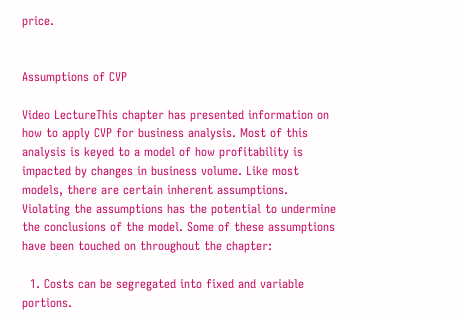price.


Assumptions of CVP

Video LectureThis chapter has presented information on how to apply CVP for business analysis. Most of this analysis is keyed to a model of how profitability is impacted by changes in business volume. Like most models, there are certain inherent assumptions. Violating the assumptions has the potential to undermine the conclusions of the model. Some of these assumptions have been touched on throughout the chapter:

  1. Costs can be segregated into fixed and variable portions.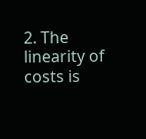2. The linearity of costs is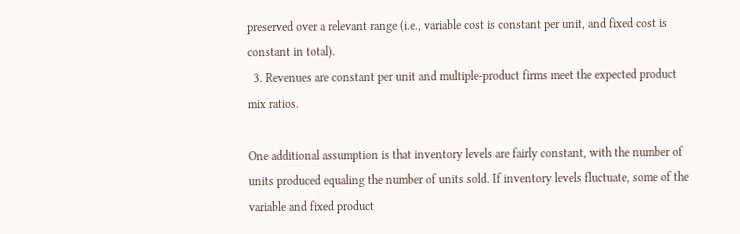preserved over a relevant range (i.e., variable cost is constant per unit, and fixed cost is constant in total).
  3. Revenues are constant per unit and multiple-product firms meet the expected product mix ratios.

One additional assumption is that inventory levels are fairly constant, with the number of units produced equaling the number of units sold. If inventory levels fluctuate, some of the variable and fixed product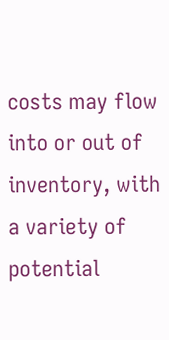costs may flow into or out of inventory, with a variety of potential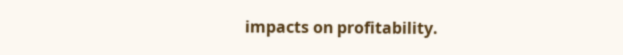impacts on profitability.